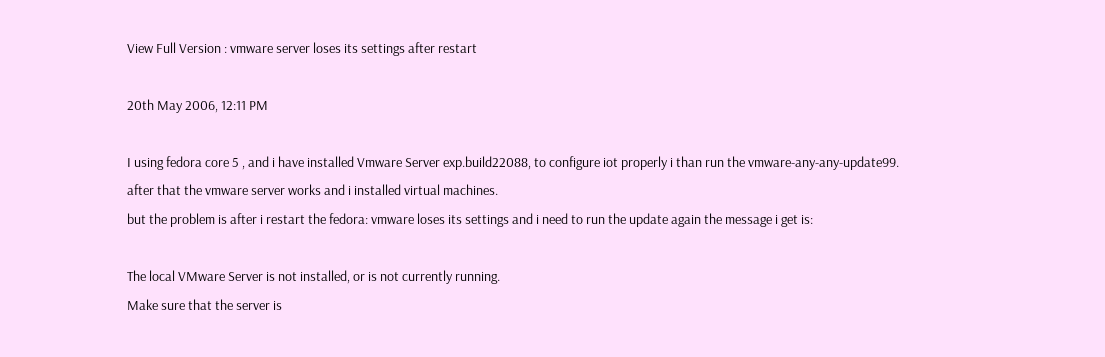View Full Version : vmware server loses its settings after restart

20th May 2006, 12:11 PM

I using fedora core 5 , and i have installed Vmware Server exp.build22088, to configure iot properly i than run the vmware-any-any-update99. after that the vmware server works and i installed virtual machines.
but the problem is after i restart the fedora: vmware loses its settings and i need to run the update again the message i get is:

The local VMware Server is not installed, or is not currently running.
Make sure that the server is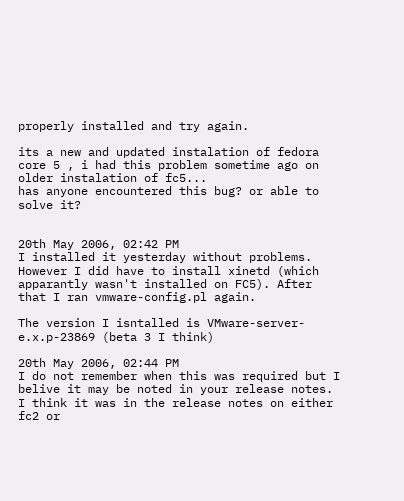properly installed and try again.

its a new and updated instalation of fedora core 5 , i had this problem sometime ago on older instalation of fc5...
has anyone encountered this bug? or able to solve it?


20th May 2006, 02:42 PM
I installed it yesterday without problems. However I did have to install xinetd (which apparantly wasn't installed on FC5). After that I ran vmware-config.pl again.

The version I isntalled is VMware-server-e.x.p-23869 (beta 3 I think)

20th May 2006, 02:44 PM
I do not remember when this was required but I belive it may be noted in your release notes. I think it was in the release notes on either fc2 or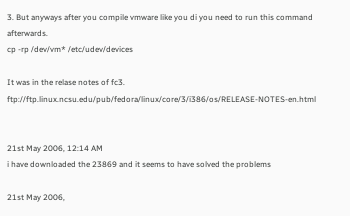3. But anyways after you compile vmware like you di you need to run this command afterwards.
cp -rp /dev/vm* /etc/udev/devices

It was in the relase notes of fc3. ftp://ftp.linux.ncsu.edu/pub/fedora/linux/core/3/i386/os/RELEASE-NOTES-en.html


21st May 2006, 12:14 AM
i have downloaded the 23869 and it seems to have solved the problems

21st May 2006,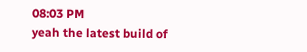08:03 PM
yeah the latest build of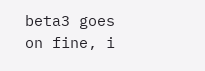beta3 goes on fine, i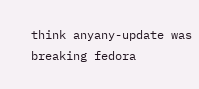think anyany-update was breaking fedora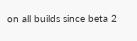on all builds since beta 2